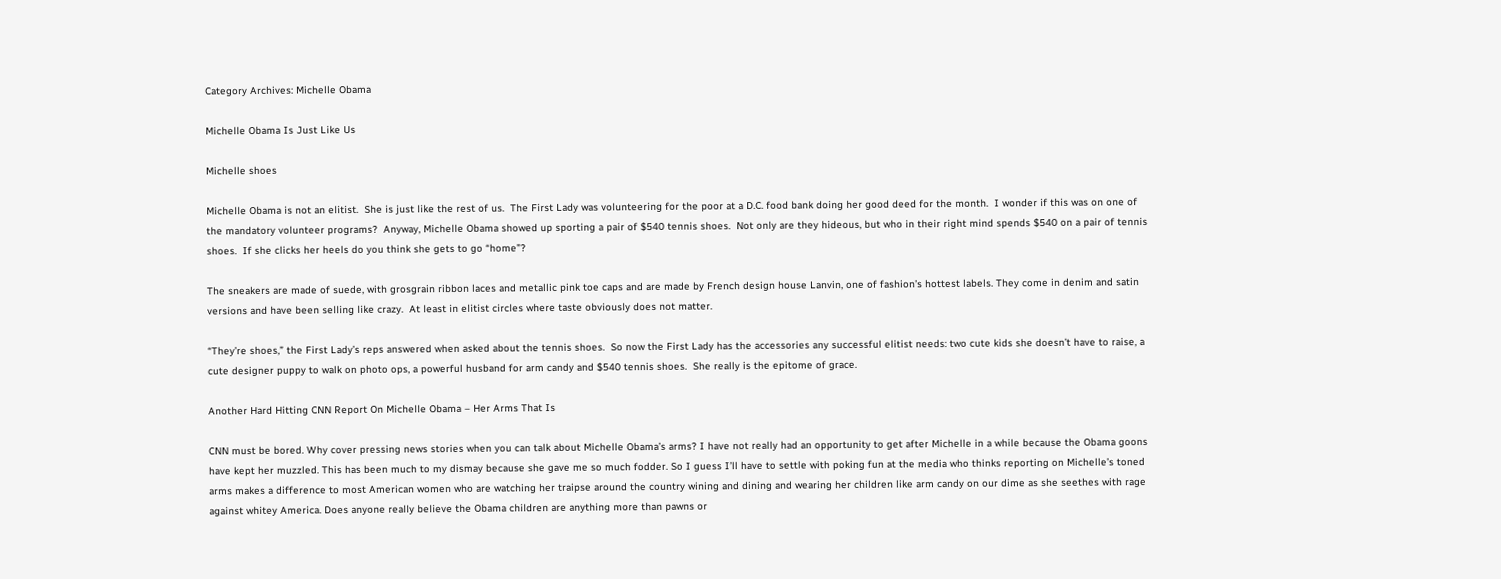Category Archives: Michelle Obama

Michelle Obama Is Just Like Us

Michelle shoes

Michelle Obama is not an elitist.  She is just like the rest of us.  The First Lady was volunteering for the poor at a D.C. food bank doing her good deed for the month.  I wonder if this was on one of the mandatory volunteer programs?  Anyway, Michelle Obama showed up sporting a pair of $540 tennis shoes.  Not only are they hideous, but who in their right mind spends $540 on a pair of tennis shoes.  If she clicks her heels do you think she gets to go “home”?

The sneakers are made of suede, with grosgrain ribbon laces and metallic pink toe caps and are made by French design house Lanvin, one of fashion’s hottest labels. They come in denim and satin versions and have been selling like crazy.  At least in elitist circles where taste obviously does not matter.

“They’re shoes,” the First Lady’s reps answered when asked about the tennis shoes.  So now the First Lady has the accessories any successful elitist needs: two cute kids she doesn’t have to raise, a cute designer puppy to walk on photo ops, a powerful husband for arm candy and $540 tennis shoes.  She really is the epitome of grace.

Another Hard Hitting CNN Report On Michelle Obama – Her Arms That Is

CNN must be bored. Why cover pressing news stories when you can talk about Michelle Obama’s arms? I have not really had an opportunity to get after Michelle in a while because the Obama goons have kept her muzzled. This has been much to my dismay because she gave me so much fodder. So I guess I’ll have to settle with poking fun at the media who thinks reporting on Michelle’s toned arms makes a difference to most American women who are watching her traipse around the country wining and dining and wearing her children like arm candy on our dime as she seethes with rage against whitey America. Does anyone really believe the Obama children are anything more than pawns or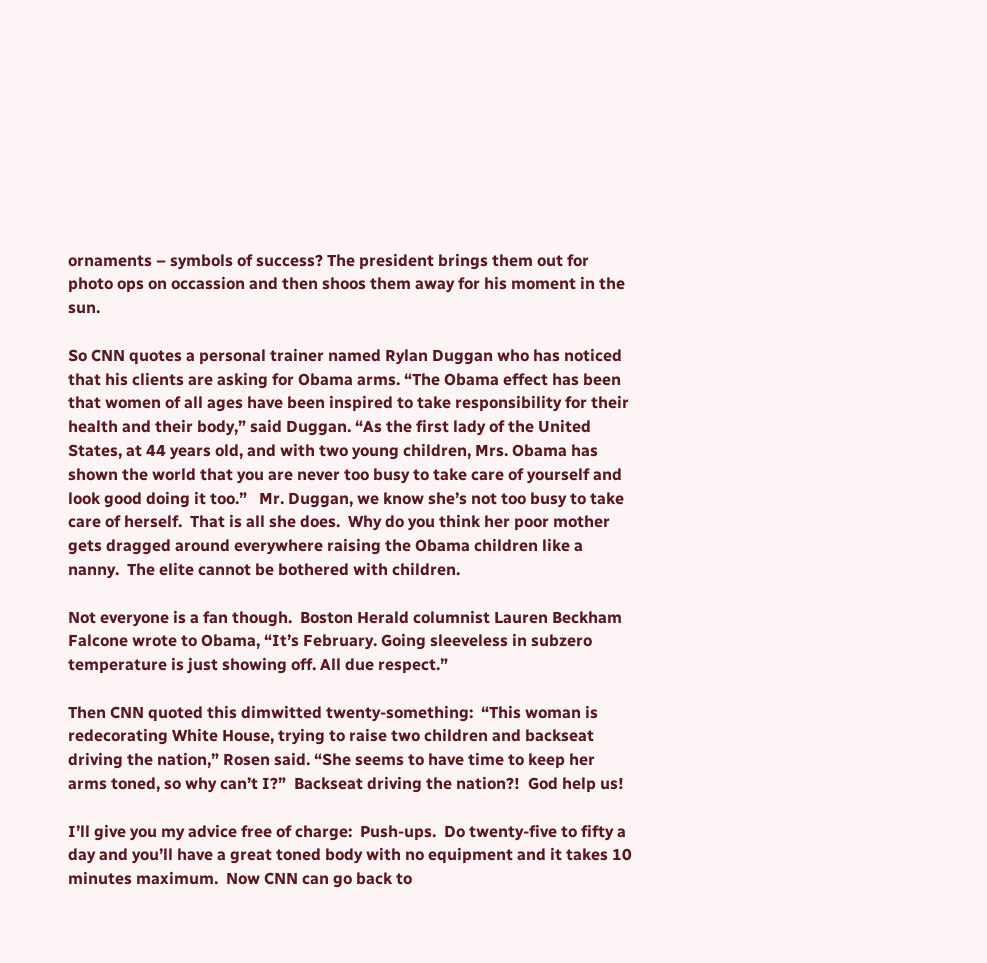ornaments – symbols of success? The president brings them out for photo ops on occassion and then shoos them away for his moment in the sun.

So CNN quotes a personal trainer named Rylan Duggan who has noticed that his clients are asking for Obama arms. “The Obama effect has been that women of all ages have been inspired to take responsibility for their health and their body,” said Duggan. “As the first lady of the United States, at 44 years old, and with two young children, Mrs. Obama has shown the world that you are never too busy to take care of yourself and look good doing it too.”   Mr. Duggan, we know she’s not too busy to take care of herself.  That is all she does.  Why do you think her poor mother gets dragged around everywhere raising the Obama children like a nanny.  The elite cannot be bothered with children.

Not everyone is a fan though.  Boston Herald columnist Lauren Beckham Falcone wrote to Obama, “It’s February. Going sleeveless in subzero temperature is just showing off. All due respect.”

Then CNN quoted this dimwitted twenty-something:  “This woman is redecorating White House, trying to raise two children and backseat driving the nation,” Rosen said. “She seems to have time to keep her arms toned, so why can’t I?”  Backseat driving the nation?!  God help us!

I’ll give you my advice free of charge:  Push-ups.  Do twenty-five to fifty a day and you’ll have a great toned body with no equipment and it takes 10 minutes maximum.  Now CNN can go back to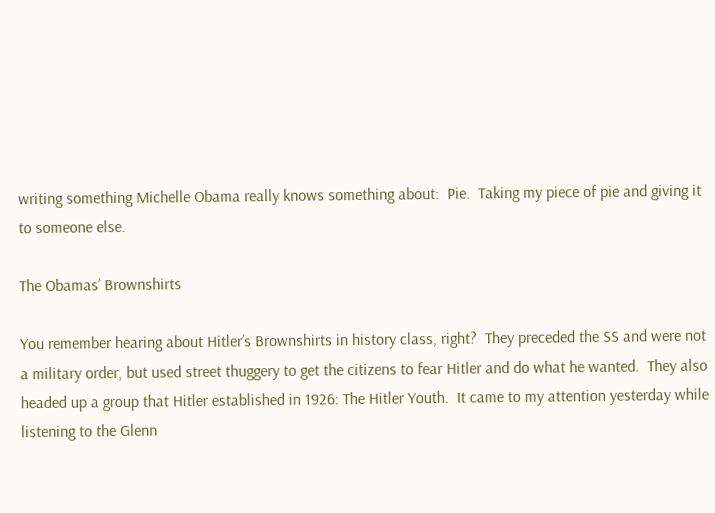writing something Michelle Obama really knows something about:  Pie.  Taking my piece of pie and giving it to someone else.

The Obamas’ Brownshirts

You remember hearing about Hitler’s Brownshirts in history class, right?  They preceded the SS and were not a military order, but used street thuggery to get the citizens to fear Hitler and do what he wanted.  They also headed up a group that Hitler established in 1926: The Hitler Youth.  It came to my attention yesterday while listening to the Glenn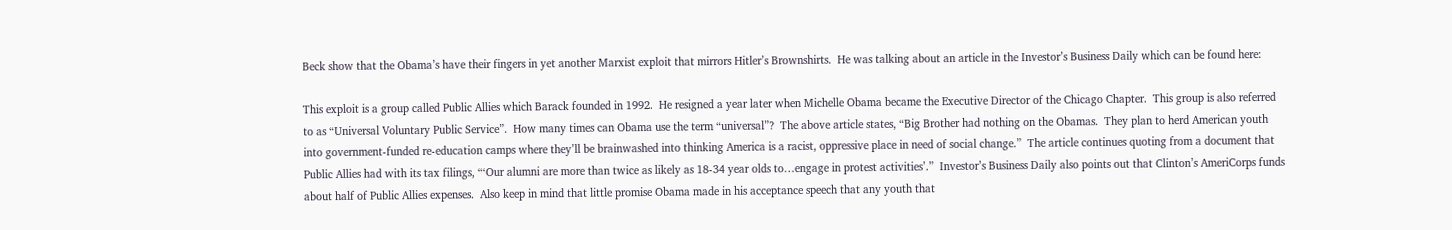Beck show that the Obama’s have their fingers in yet another Marxist exploit that mirrors Hitler’s Brownshirts.  He was talking about an article in the Investor’s Business Daily which can be found here:

This exploit is a group called Public Allies which Barack founded in 1992.  He resigned a year later when Michelle Obama became the Executive Director of the Chicago Chapter.  This group is also referred to as “Universal Voluntary Public Service”.  How many times can Obama use the term “universal”?  The above article states, “Big Brother had nothing on the Obamas.  They plan to herd American youth into government-funded re-education camps where they’ll be brainwashed into thinking America is a racist, oppressive place in need of social change.”  The article continues quoting from a document that Public Allies had with its tax filings, “‘Our alumni are more than twice as likely as 18-34 year olds to…engage in protest activities’.”  Investor’s Business Daily also points out that Clinton’s AmeriCorps funds about half of Public Allies expenses.  Also keep in mind that little promise Obama made in his acceptance speech that any youth that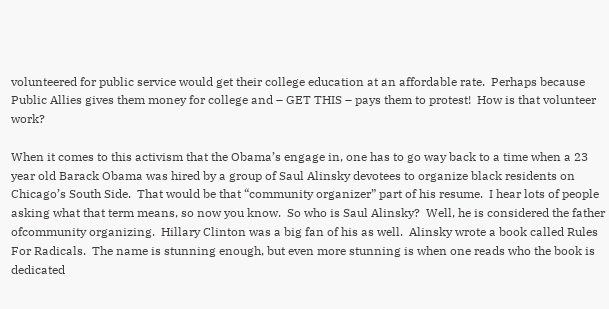volunteered for public service would get their college education at an affordable rate.  Perhaps because Public Allies gives them money for college and – GET THIS – pays them to protest!  How is that volunteer work?

When it comes to this activism that the Obama’s engage in, one has to go way back to a time when a 23 year old Barack Obama was hired by a group of Saul Alinsky devotees to organize black residents on Chicago’s South Side.  That would be that “community organizer” part of his resume.  I hear lots of people asking what that term means, so now you know.  So who is Saul Alinsky?  Well, he is considered the father ofcommunity organizing.  Hillary Clinton was a big fan of his as well.  Alinsky wrote a book called Rules For Radicals.  The name is stunning enough, but even more stunning is when one reads who the book is dedicated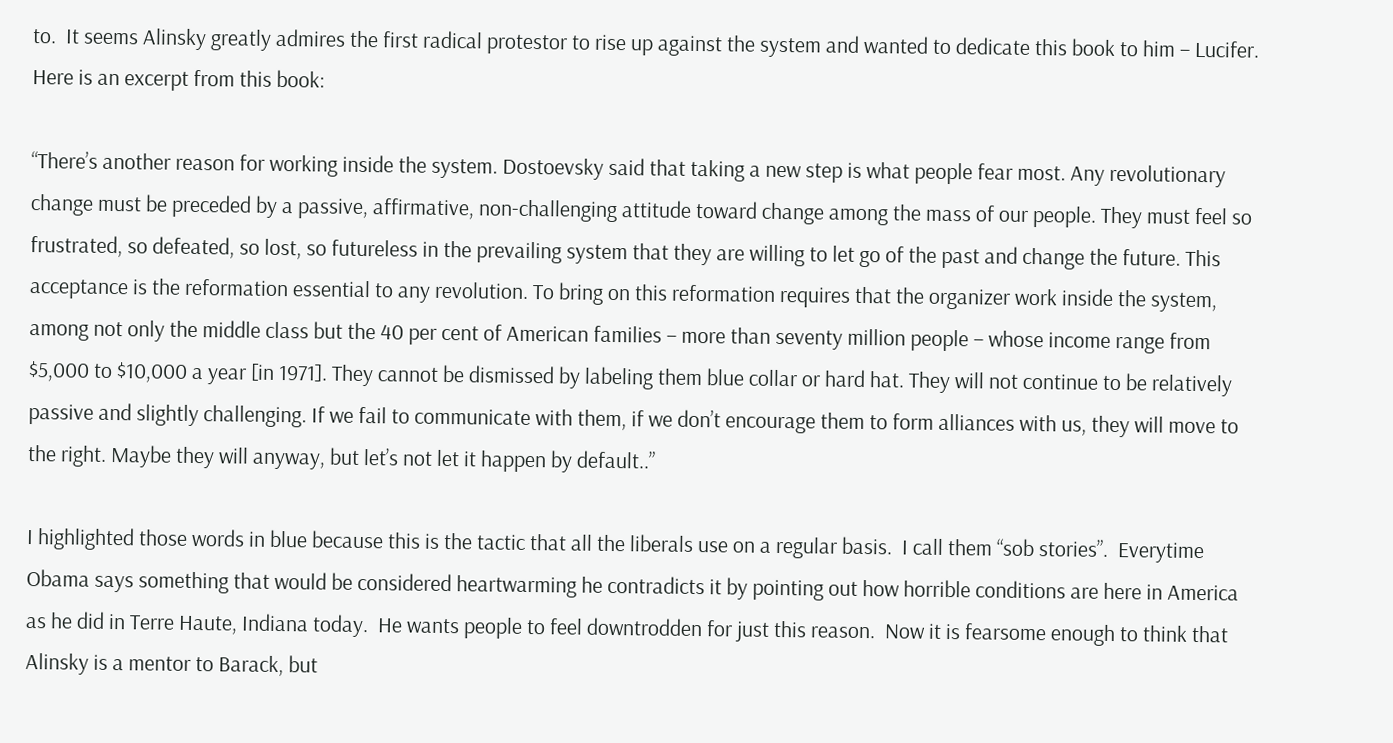to.  It seems Alinsky greatly admires the first radical protestor to rise up against the system and wanted to dedicate this book to him – Lucifer.  Here is an excerpt from this book:

“There’s another reason for working inside the system. Dostoevsky said that taking a new step is what people fear most. Any revolutionary change must be preceded by a passive, affirmative, non-challenging attitude toward change among the mass of our people. They must feel so frustrated, so defeated, so lost, so futureless in the prevailing system that they are willing to let go of the past and change the future. This acceptance is the reformation essential to any revolution. To bring on this reformation requires that the organizer work inside the system, among not only the middle class but the 40 per cent of American families – more than seventy million people – whose income range from $5,000 to $10,000 a year [in 1971]. They cannot be dismissed by labeling them blue collar or hard hat. They will not continue to be relatively passive and slightly challenging. If we fail to communicate with them, if we don’t encourage them to form alliances with us, they will move to the right. Maybe they will anyway, but let’s not let it happen by default..”

I highlighted those words in blue because this is the tactic that all the liberals use on a regular basis.  I call them “sob stories”.  Everytime Obama says something that would be considered heartwarming he contradicts it by pointing out how horrible conditions are here in America as he did in Terre Haute, Indiana today.  He wants people to feel downtrodden for just this reason.  Now it is fearsome enough to think that Alinsky is a mentor to Barack, but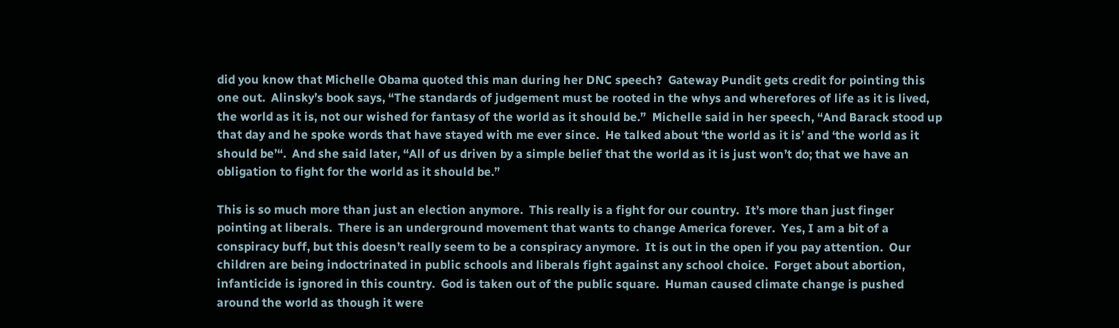did you know that Michelle Obama quoted this man during her DNC speech?  Gateway Pundit gets credit for pointing this one out.  Alinsky’s book says, “The standards of judgement must be rooted in the whys and wherefores of life as it is lived, the world as it is, not our wished for fantasy of the world as it should be.”  Michelle said in her speech, “And Barack stood up that day and he spoke words that have stayed with me ever since.  He talked about ‘the world as it is’ and ‘the world as it should be’“.  And she said later, “All of us driven by a simple belief that the world as it is just won’t do; that we have an obligation to fight for the world as it should be.”

This is so much more than just an election anymore.  This really is a fight for our country.  It’s more than just finger pointing at liberals.  There is an underground movement that wants to change America forever.  Yes, I am a bit of a conspiracy buff, but this doesn’t really seem to be a conspiracy anymore.  It is out in the open if you pay attention.  Our children are being indoctrinated in public schools and liberals fight against any school choice.  Forget about abortion, infanticide is ignored in this country.  God is taken out of the public square.  Human caused climate change is pushed around the world as though it were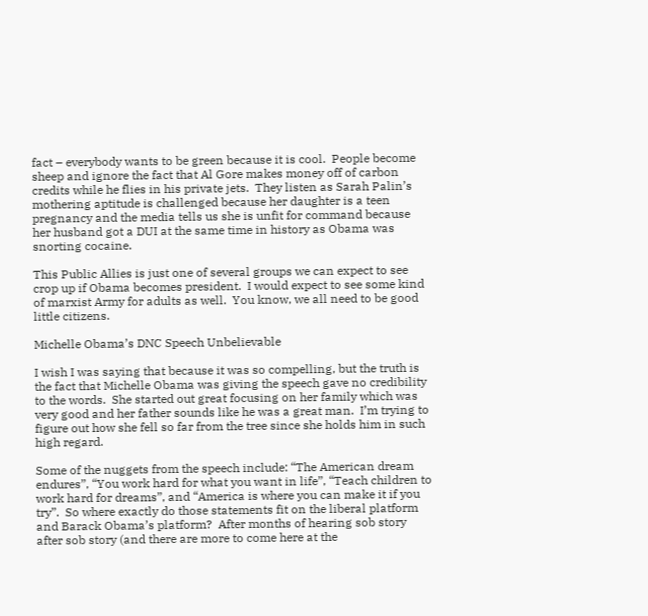fact – everybody wants to be green because it is cool.  People become sheep and ignore the fact that Al Gore makes money off of carbon credits while he flies in his private jets.  They listen as Sarah Palin’s mothering aptitude is challenged because her daughter is a teen pregnancy and the media tells us she is unfit for command because her husband got a DUI at the same time in history as Obama was snorting cocaine.

This Public Allies is just one of several groups we can expect to see crop up if Obama becomes president.  I would expect to see some kind of marxist Army for adults as well.  You know, we all need to be good little citizens.

Michelle Obama’s DNC Speech Unbelievable

I wish I was saying that because it was so compelling, but the truth is the fact that Michelle Obama was giving the speech gave no credibility to the words.  She started out great focusing on her family which was very good and her father sounds like he was a great man.  I’m trying to figure out how she fell so far from the tree since she holds him in such high regard.

Some of the nuggets from the speech include: “The American dream endures”, “You work hard for what you want in life”, “Teach children to work hard for dreams”, and “America is where you can make it if you try”.  So where exactly do those statements fit on the liberal platform and Barack Obama’s platform?  After months of hearing sob story after sob story (and there are more to come here at the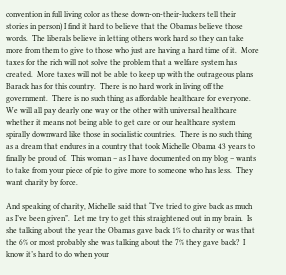convention in full living color as these down-on-their-luckers tell their stories in person) I find it hard to believe that the Obamas believe those words.  The liberals believe in letting others work hard so they can take more from them to give to those who just are having a hard time of it.  More taxes for the rich will not solve the problem that a welfare system has created.  More taxes will not be able to keep up with the outrageous plans Barack has for this country.  There is no hard work in living off the government.  There is no such thing as affordable healthcare for everyone.  We will all pay dearly one way or the other with universal healthcare whether it means not being able to get care or our healthcare system spirally downward like those in socialistic countries.  There is no such thing as a dream that endures in a country that took Michelle Obama 43 years to finally be proud of.  This woman – as I have documented on my blog – wants to take from your piece of pie to give more to someone who has less.  They want charity by force.

And speaking of charity, Michelle said that “I’ve tried to give back as much as I’ve been given”.  Let me try to get this straightened out in my brain.  Is she talking about the year the Obamas gave back 1% to charity or was that the 6% or most probably she was talking about the 7% they gave back?  I know it’s hard to do when your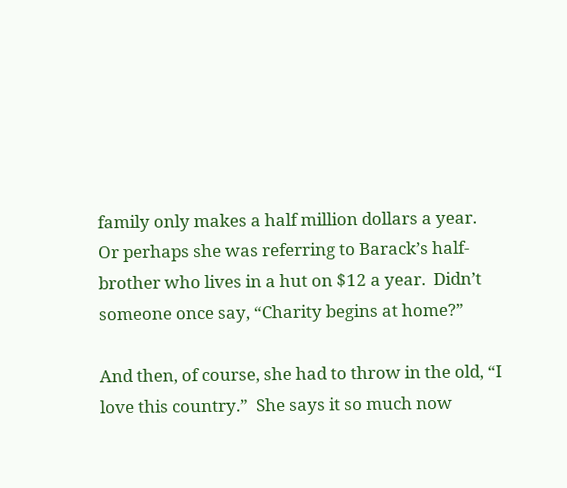family only makes a half million dollars a year.  Or perhaps she was referring to Barack’s half-brother who lives in a hut on $12 a year.  Didn’t someone once say, “Charity begins at home?”

And then, of course, she had to throw in the old, “I love this country.”  She says it so much now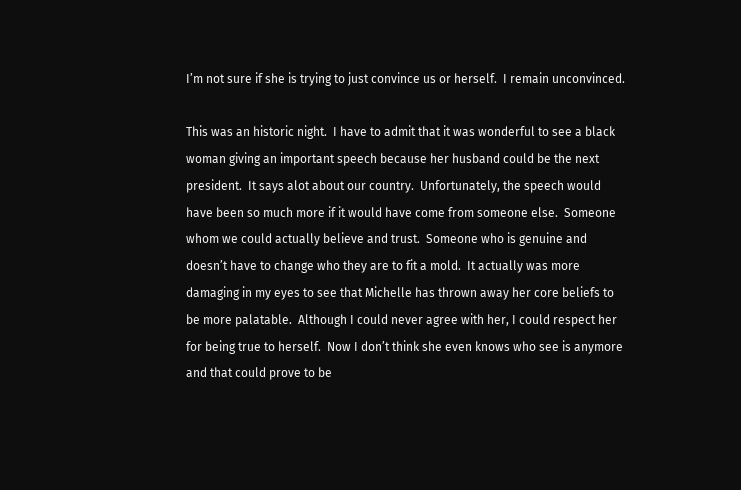I’m not sure if she is trying to just convince us or herself.  I remain unconvinced.

This was an historic night.  I have to admit that it was wonderful to see a black woman giving an important speech because her husband could be the next president.  It says alot about our country.  Unfortunately, the speech would have been so much more if it would have come from someone else.  Someone whom we could actually believe and trust.  Someone who is genuine and doesn’t have to change who they are to fit a mold.  It actually was more damaging in my eyes to see that Michelle has thrown away her core beliefs to be more palatable.  Although I could never agree with her, I could respect her for being true to herself.  Now I don’t think she even knows who see is anymore and that could prove to be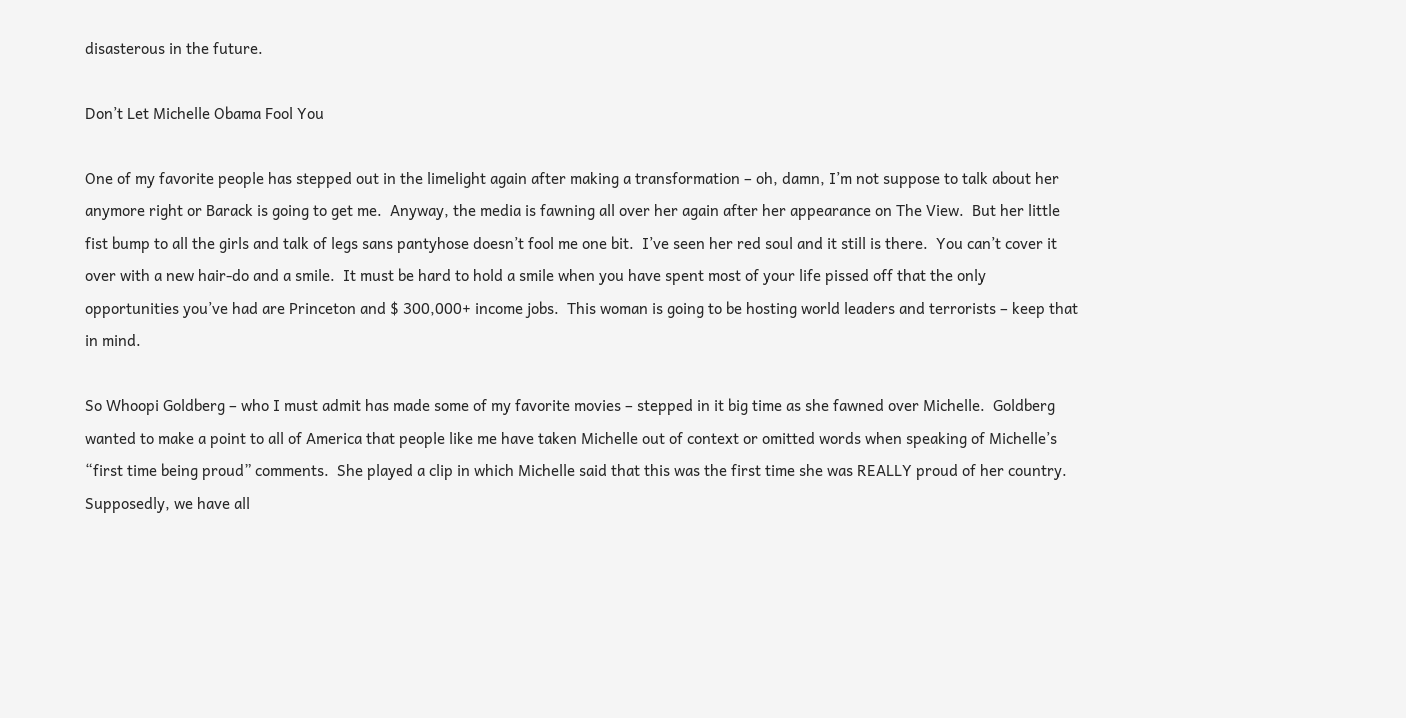disasterous in the future.

Don’t Let Michelle Obama Fool You

One of my favorite people has stepped out in the limelight again after making a transformation – oh, damn, I’m not suppose to talk about her anymore right or Barack is going to get me.  Anyway, the media is fawning all over her again after her appearance on The View.  But her little fist bump to all the girls and talk of legs sans pantyhose doesn’t fool me one bit.  I’ve seen her red soul and it still is there.  You can’t cover it over with a new hair-do and a smile.  It must be hard to hold a smile when you have spent most of your life pissed off that the only opportunities you’ve had are Princeton and $ 300,000+ income jobs.  This woman is going to be hosting world leaders and terrorists – keep that in mind.

So Whoopi Goldberg – who I must admit has made some of my favorite movies – stepped in it big time as she fawned over Michelle.  Goldberg wanted to make a point to all of America that people like me have taken Michelle out of context or omitted words when speaking of Michelle’s “first time being proud” comments.  She played a clip in which Michelle said that this was the first time she was REALLY proud of her country.  Supposedly, we have all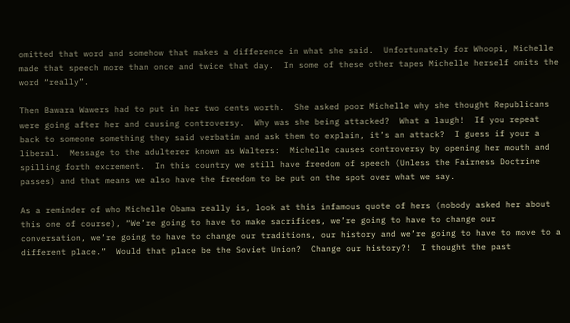omitted that word and somehow that makes a difference in what she said.  Unfortunately for Whoopi, Michelle made that speech more than once and twice that day.  In some of these other tapes Michelle herself omits the word “really”.

Then Bawara Wawers had to put in her two cents worth.  She asked poor Michelle why she thought Republicans were going after her and causing controversy.  Why was she being attacked?  What a laugh!  If you repeat back to someone something they said verbatim and ask them to explain, it’s an attack?  I guess if your a liberal.  Message to the adulterer known as Walters:  Michelle causes controversy by opening her mouth and spilling forth excrement.  In this country we still have freedom of speech (Unless the Fairness Doctrine passes) and that means we also have the freedom to be put on the spot over what we say.

As a reminder of who Michelle Obama really is, look at this infamous quote of hers (nobody asked her about this one of course), “We’re going to have to make sacrifices, we’re going to have to change our conversation, we’re going to have to change our traditions, our history and we’re going to have to move to a different place.”  Would that place be the Soviet Union?  Change our history?!  I thought the past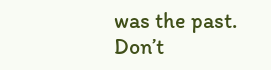was the past.  Don’t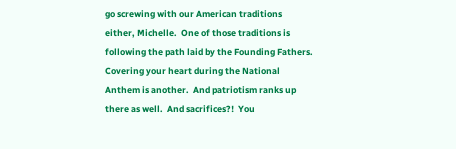go screwing with our American traditions either, Michelle.  One of those traditions is following the path laid by the Founding Fathers.  Covering your heart during the National Anthem is another.  And patriotism ranks up there as well.  And sacrifices?!  You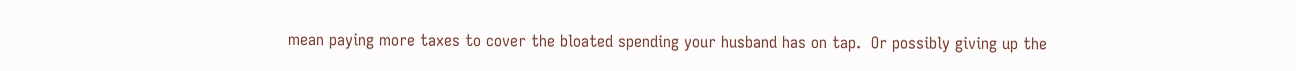mean paying more taxes to cover the bloated spending your husband has on tap.  Or possibly giving up the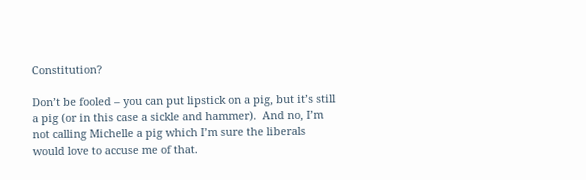Constitution?

Don’t be fooled – you can put lipstick on a pig, but it’s still a pig (or in this case a sickle and hammer).  And no, I’m not calling Michelle a pig which I’m sure the liberals would love to accuse me of that.